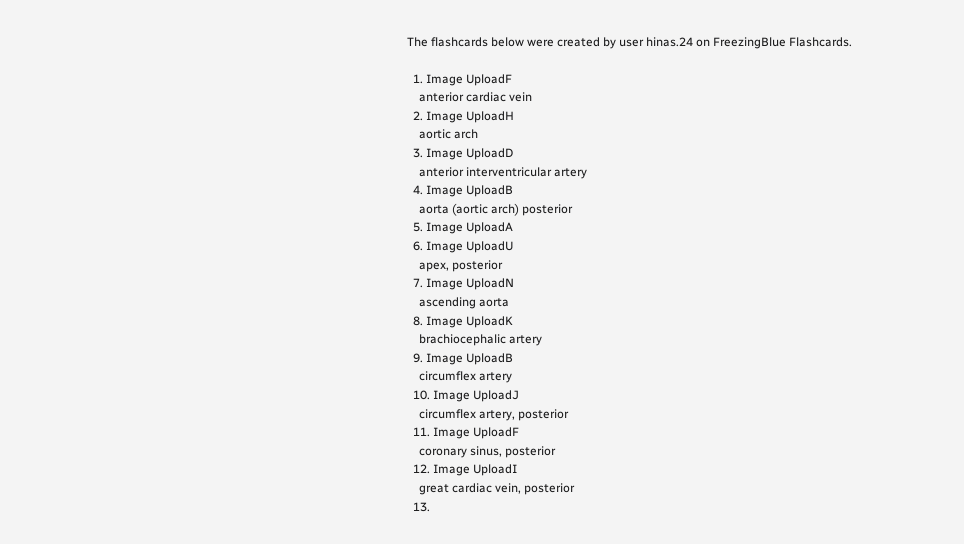The flashcards below were created by user hinas.24 on FreezingBlue Flashcards.

  1. Image UploadF
    anterior cardiac vein
  2. Image UploadH
    aortic arch
  3. Image UploadD
    anterior interventricular artery
  4. Image UploadB
    aorta (aortic arch) posterior
  5. Image UploadA
  6. Image UploadU
    apex, posterior
  7. Image UploadN
    ascending aorta
  8. Image UploadK
    brachiocephalic artery
  9. Image UploadB
    circumflex artery
  10. Image UploadJ
    circumflex artery, posterior
  11. Image UploadF
    coronary sinus, posterior
  12. Image UploadI
    great cardiac vein, posterior
  13.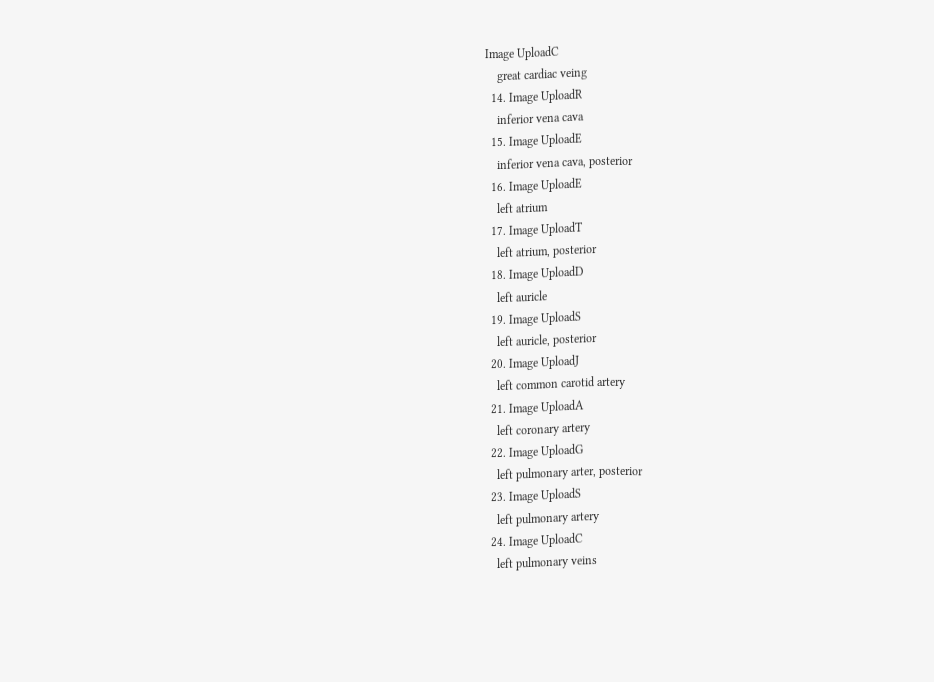Image UploadC
    great cardiac veing
  14. Image UploadR
    inferior vena cava
  15. Image UploadE
    inferior vena cava, posterior
  16. Image UploadE
    left atrium
  17. Image UploadT
    left atrium, posterior
  18. Image UploadD
    left auricle
  19. Image UploadS
    left auricle, posterior
  20. Image UploadJ
    left common carotid artery
  21. Image UploadA
    left coronary artery
  22. Image UploadG
    left pulmonary arter, posterior
  23. Image UploadS
    left pulmonary artery
  24. Image UploadC
    left pulmonary veins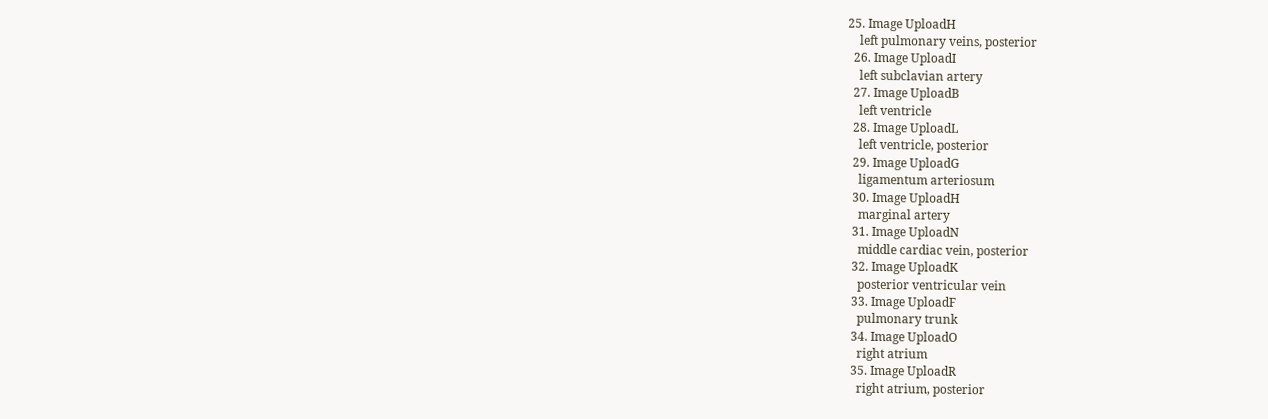25. Image UploadH
    left pulmonary veins, posterior
  26. Image UploadI
    left subclavian artery
  27. Image UploadB
    left ventricle
  28. Image UploadL
    left ventricle, posterior
  29. Image UploadG
    ligamentum arteriosum
  30. Image UploadH
    marginal artery
  31. Image UploadN
    middle cardiac vein, posterior
  32. Image UploadK
    posterior ventricular vein
  33. Image UploadF
    pulmonary trunk
  34. Image UploadO
    right atrium
  35. Image UploadR
    right atrium, posterior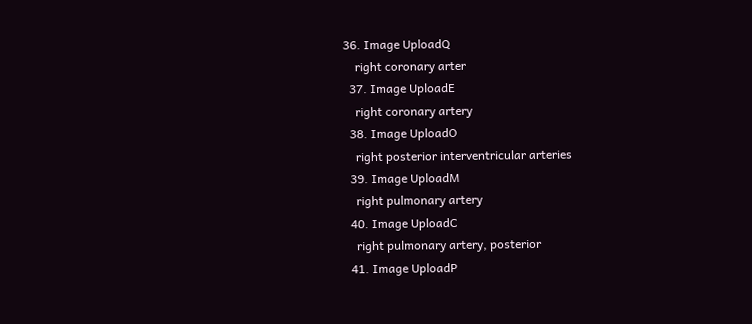36. Image UploadQ
    right coronary arter
  37. Image UploadE
    right coronary artery
  38. Image UploadO
    right posterior interventricular arteries
  39. Image UploadM
    right pulmonary artery
  40. Image UploadC
    right pulmonary artery, posterior
  41. Image UploadP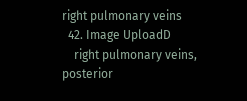right pulmonary veins
  42. Image UploadD
    right pulmonary veins, posterior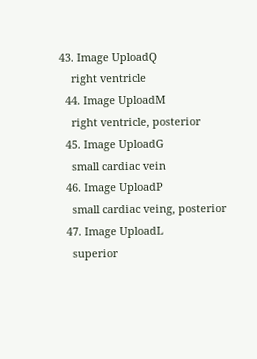43. Image UploadQ
    right ventricle
  44. Image UploadM
    right ventricle, posterior
  45. Image UploadG
    small cardiac vein
  46. Image UploadP
    small cardiac veing, posterior
  47. Image UploadL
    superior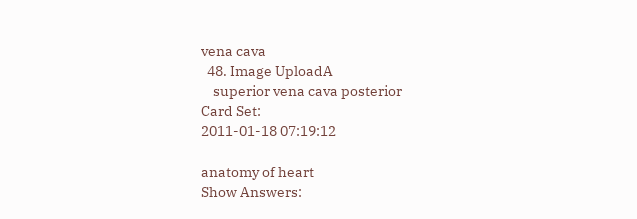vena cava
  48. Image UploadA
    superior vena cava posterior
Card Set:
2011-01-18 07:19:12

anatomy of heart
Show Answers: